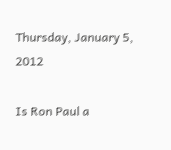Thursday, January 5, 2012

Is Ron Paul a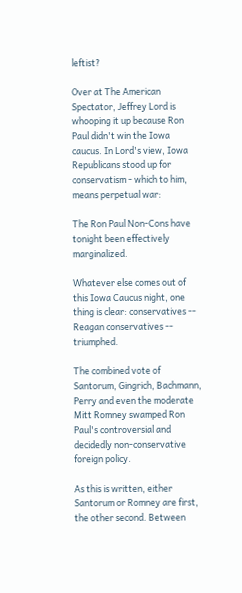leftist?

Over at The American Spectator, Jeffrey Lord is whooping it up because Ron Paul didn't win the Iowa caucus. In Lord's view, Iowa Republicans stood up for conservatism - which to him, means perpetual war:

The Ron Paul Non-Cons have tonight been effectively marginalized.

Whatever else comes out of this Iowa Caucus night, one thing is clear: conservatives -- Reagan conservatives -- triumphed.

The combined vote of Santorum, Gingrich, Bachmann, Perry and even the moderate Mitt Romney swamped Ron Paul's controversial and decidedly non-conservative foreign policy.

As this is written, either Santorum or Romney are first, the other second. Between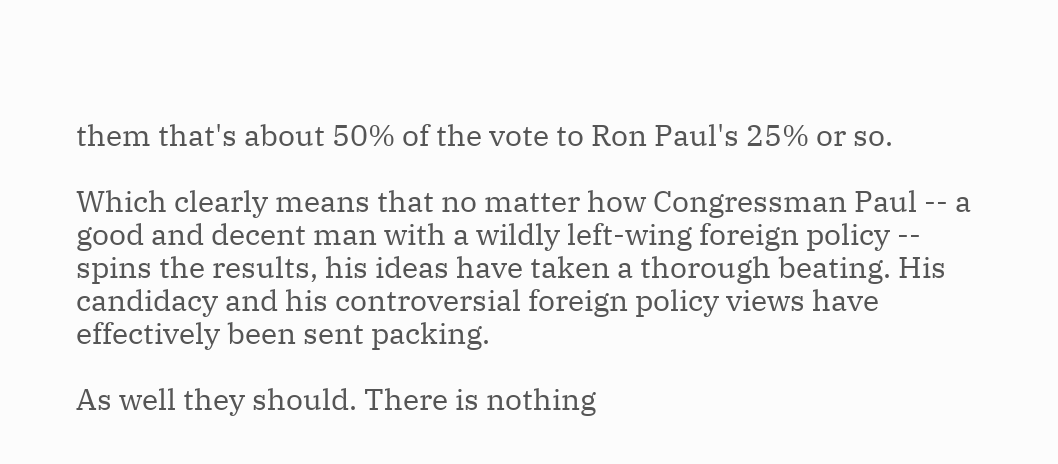them that's about 50% of the vote to Ron Paul's 25% or so.

Which clearly means that no matter how Congressman Paul -- a good and decent man with a wildly left-wing foreign policy -- spins the results, his ideas have taken a thorough beating. His candidacy and his controversial foreign policy views have effectively been sent packing.

As well they should. There is nothing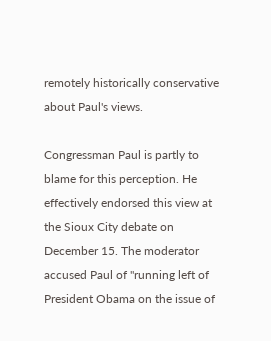remotely historically conservative about Paul's views.

Congressman Paul is partly to blame for this perception. He effectively endorsed this view at the Sioux City debate on December 15. The moderator accused Paul of "running left of President Obama on the issue of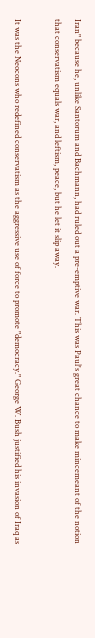Iran" because he, unlike Santorum and Bachmann, had ruled out a pre-emptive war. This was Paul's great chance to make mincemeant of the notion that conservatism equals war, and leftism, peace, but he let it slip away.

It was the Neocons who redefined conservatism as the aggressive use of force to promote "democracy." George W. Bush justified his invasion of Iraq as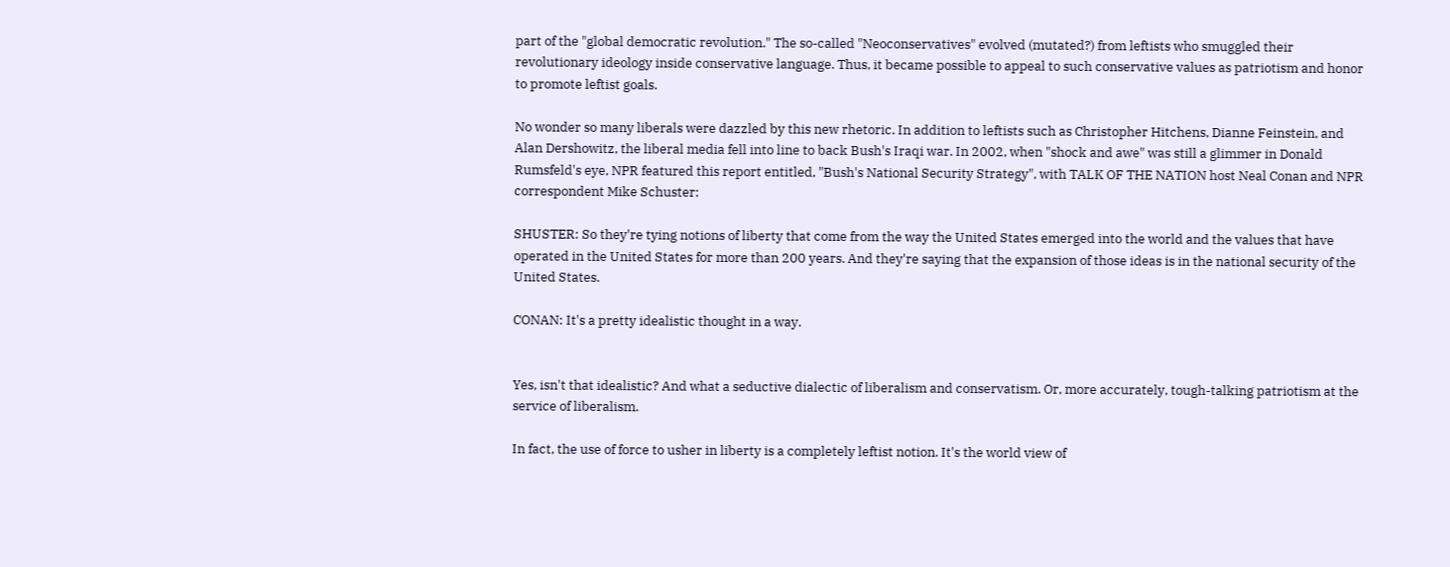part of the "global democratic revolution." The so-called "Neoconservatives" evolved (mutated?) from leftists who smuggled their revolutionary ideology inside conservative language. Thus, it became possible to appeal to such conservative values as patriotism and honor to promote leftist goals.

No wonder so many liberals were dazzled by this new rhetoric. In addition to leftists such as Christopher Hitchens, Dianne Feinstein, and Alan Dershowitz, the liberal media fell into line to back Bush's Iraqi war. In 2002, when "shock and awe" was still a glimmer in Donald Rumsfeld's eye, NPR featured this report entitled, "Bush's National Security Strategy", with TALK OF THE NATION host Neal Conan and NPR correspondent Mike Schuster:

SHUSTER: So they're tying notions of liberty that come from the way the United States emerged into the world and the values that have operated in the United States for more than 200 years. And they're saying that the expansion of those ideas is in the national security of the United States.

CONAN: It's a pretty idealistic thought in a way.


Yes, isn't that idealistic? And what a seductive dialectic of liberalism and conservatism. Or, more accurately, tough-talking patriotism at the service of liberalism.

In fact, the use of force to usher in liberty is a completely leftist notion. It's the world view of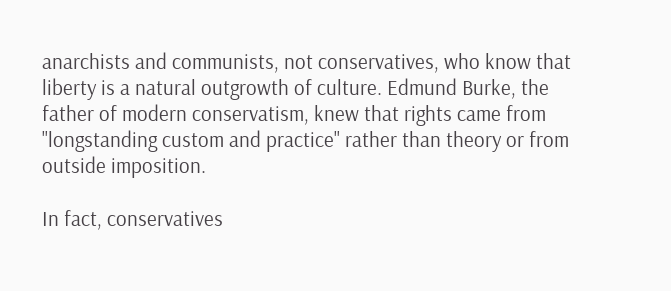anarchists and communists, not conservatives, who know that liberty is a natural outgrowth of culture. Edmund Burke, the father of modern conservatism, knew that rights came from "longstanding custom and practice" rather than theory or from outside imposition.

In fact, conservatives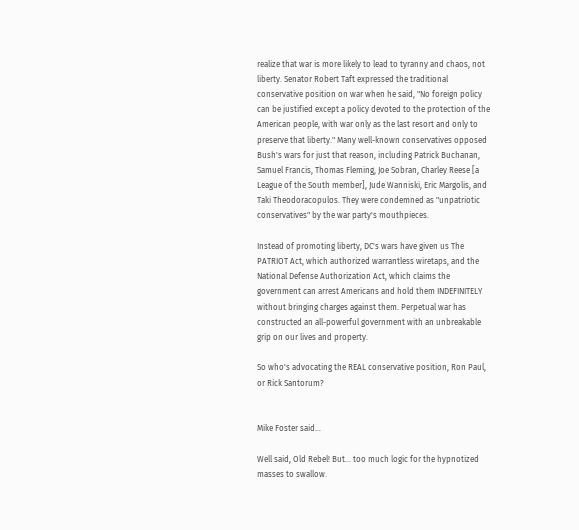realize that war is more likely to lead to tyranny and chaos, not liberty. Senator Robert Taft expressed the traditional conservative position on war when he said, "No foreign policy can be justified except a policy devoted to the protection of the American people, with war only as the last resort and only to preserve that liberty." Many well-known conservatives opposed Bush's wars for just that reason, including Patrick Buchanan, Samuel Francis, Thomas Fleming, Joe Sobran, Charley Reese [a League of the South member], Jude Wanniski, Eric Margolis, and Taki Theodoracopulos. They were condemned as "unpatriotic conservatives" by the war party's mouthpieces.

Instead of promoting liberty, DC's wars have given us The PATRIOT Act, which authorized warrantless wiretaps, and the National Defense Authorization Act, which claims the government can arrest Americans and hold them INDEFINITELY without bringing charges against them. Perpetual war has constructed an all-powerful government with an unbreakable grip on our lives and property.

So who's advocating the REAL conservative position, Ron Paul, or Rick Santorum?


Mike Foster said...

Well said, Old Rebel! But... too much logic for the hypnotized masses to swallow.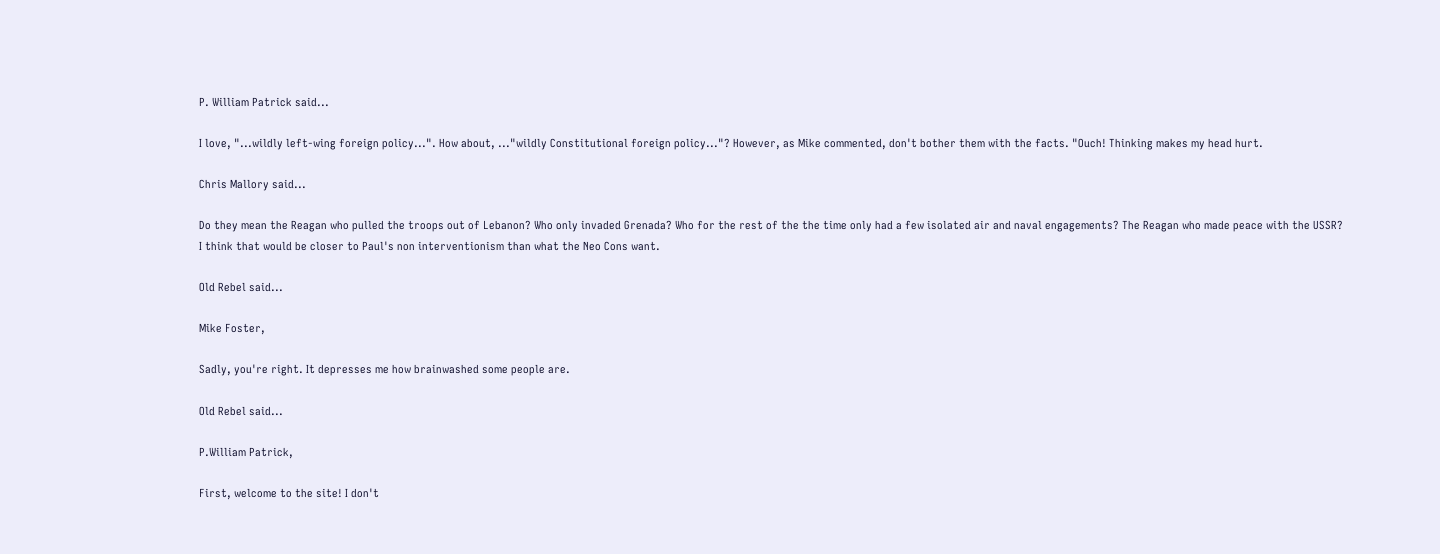P. William Patrick said...

I love, "...wildly left-wing foreign policy...". How about, ..."wildly Constitutional foreign policy..."? However, as Mike commented, don't bother them with the facts. "Ouch! Thinking makes my head hurt.

Chris Mallory said...

Do they mean the Reagan who pulled the troops out of Lebanon? Who only invaded Grenada? Who for the rest of the the time only had a few isolated air and naval engagements? The Reagan who made peace with the USSR?
I think that would be closer to Paul's non interventionism than what the Neo Cons want.

Old Rebel said...

Mike Foster,

Sadly, you're right. It depresses me how brainwashed some people are.

Old Rebel said...

P.William Patrick,

First, welcome to the site! I don't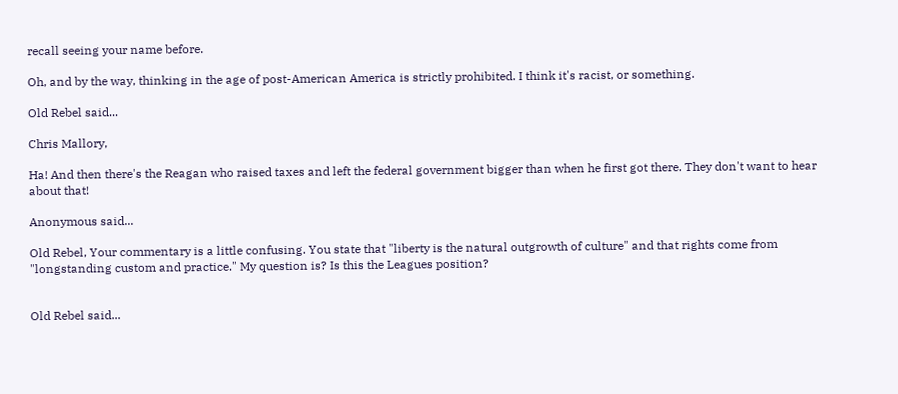recall seeing your name before.

Oh, and by the way, thinking in the age of post-American America is strictly prohibited. I think it's racist, or something.

Old Rebel said...

Chris Mallory,

Ha! And then there's the Reagan who raised taxes and left the federal government bigger than when he first got there. They don't want to hear about that!

Anonymous said...

Old Rebel, Your commentary is a little confusing. You state that "liberty is the natural outgrowth of culture" and that rights come from "longstanding custom and practice." My question is? Is this the Leagues position?


Old Rebel said...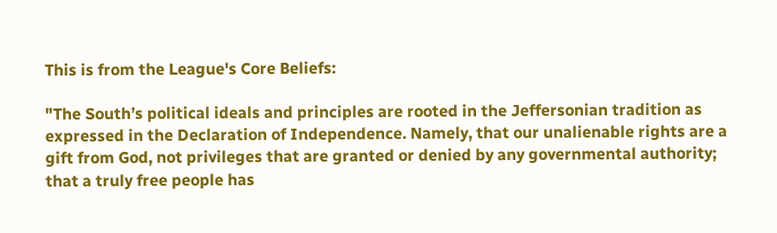This is from the League's Core Beliefs:

"The South’s political ideals and principles are rooted in the Jeffersonian tradition as expressed in the Declaration of Independence. Namely, that our unalienable rights are a gift from God, not privileges that are granted or denied by any governmental authority; that a truly free people has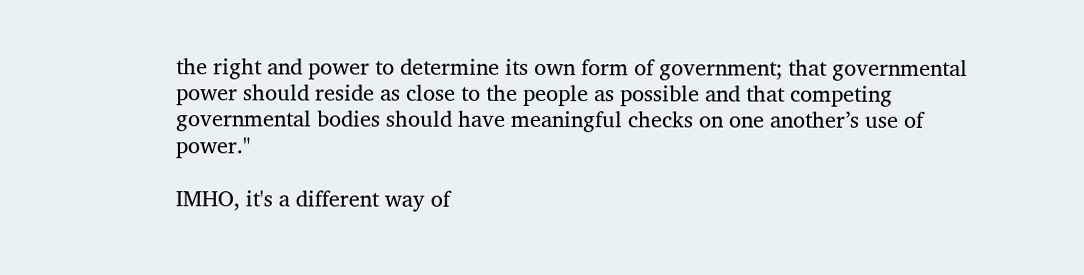the right and power to determine its own form of government; that governmental power should reside as close to the people as possible and that competing governmental bodies should have meaningful checks on one another’s use of power."

IMHO, it's a different way of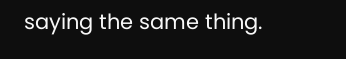saying the same thing.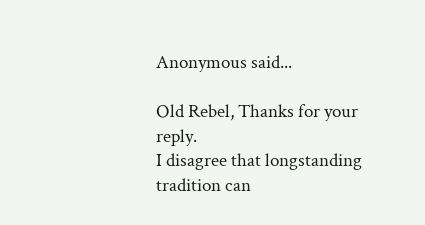Anonymous said...

Old Rebel, Thanks for your reply.
I disagree that longstanding tradition can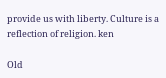provide us with liberty. Culture is a reflection of religion. ken

Old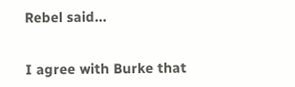Rebel said...


I agree with Burke that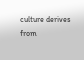culture derives from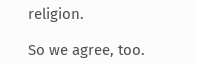religion.

So we agree, too.